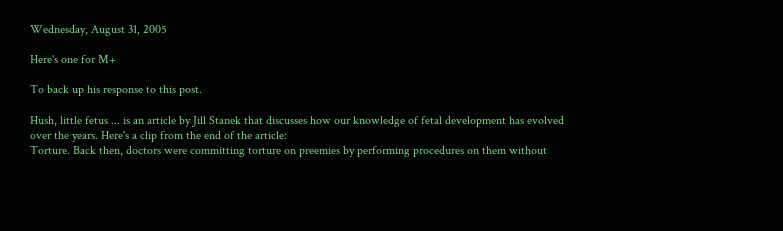Wednesday, August 31, 2005

Here's one for M+

To back up his response to this post.

Hush, little fetus ... is an article by Jill Stanek that discusses how our knowledge of fetal development has evolved over the years. Here's a clip from the end of the article:
Torture. Back then, doctors were committing torture on preemies by performing procedures on them without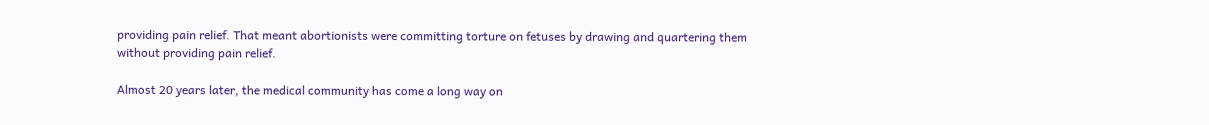providing pain relief. That meant abortionists were committing torture on fetuses by drawing and quartering them without providing pain relief.

Almost 20 years later, the medical community has come a long way on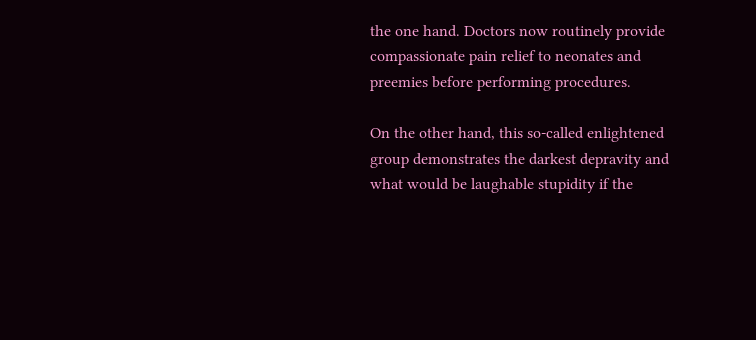the one hand. Doctors now routinely provide compassionate pain relief to neonates and preemies before performing procedures.

On the other hand, this so-called enlightened group demonstrates the darkest depravity and what would be laughable stupidity if the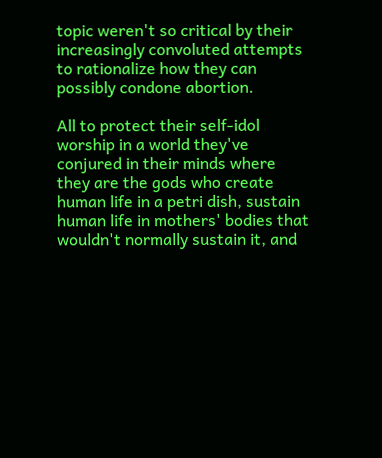topic weren't so critical by their increasingly convoluted attempts to rationalize how they can possibly condone abortion.

All to protect their self-idol worship in a world they've conjured in their minds where they are the gods who create human life in a petri dish, sustain human life in mothers' bodies that wouldn't normally sustain it, and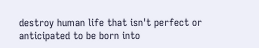destroy human life that isn't perfect or anticipated to be born into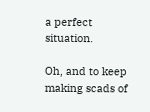a perfect situation.

Oh, and to keep making scads of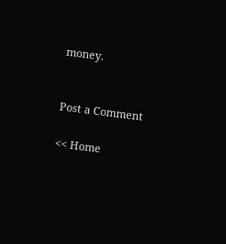money.


Post a Comment

<< Home